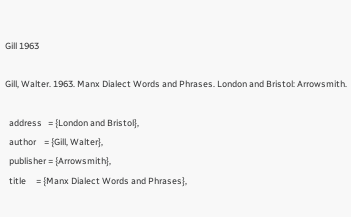Gill 1963

Gill, Walter. 1963. Manx Dialect Words and Phrases. London and Bristol: Arrowsmith.

  address   = {London and Bristol},
  author    = {Gill, Walter},
  publisher = {Arrowsmith},
  title     = {Manx Dialect Words and Phrases},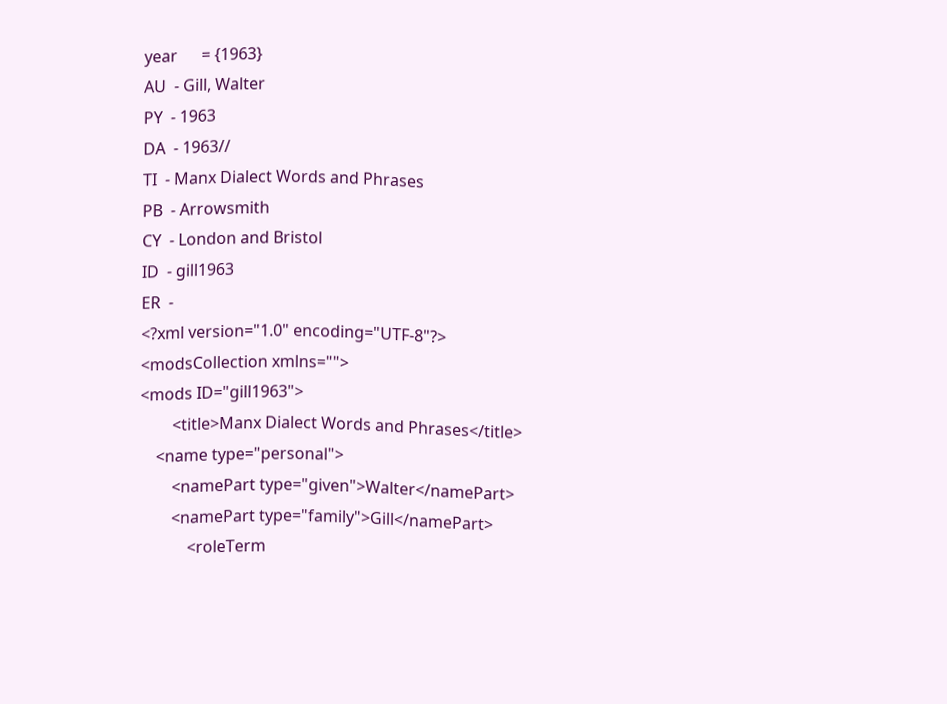year      = {1963}
AU  - Gill, Walter
PY  - 1963
DA  - 1963//
TI  - Manx Dialect Words and Phrases
PB  - Arrowsmith
CY  - London and Bristol
ID  - gill1963
ER  -
<?xml version="1.0" encoding="UTF-8"?>
<modsCollection xmlns="">
<mods ID="gill1963">
        <title>Manx Dialect Words and Phrases</title>
    <name type="personal">
        <namePart type="given">Walter</namePart>
        <namePart type="family">Gill</namePart>
            <roleTerm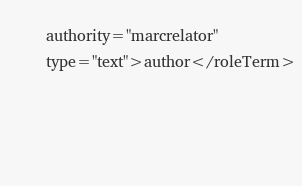authority="marcrelator" type="text">author</roleTerm>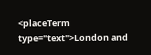<placeTerm type="text">London and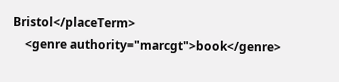Bristol</placeTerm>
    <genre authority="marcgt">book</genre>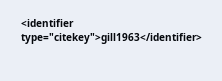<identifier type="citekey">gill1963</identifier>